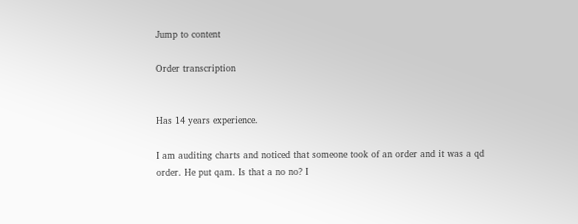Jump to content

Order transcription


Has 14 years experience.

I am auditing charts and noticed that someone took of an order and it was a qd order. He put qam. Is that a no no? I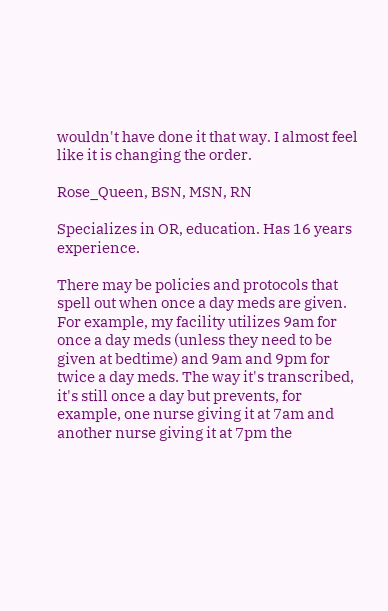wouldn't have done it that way. I almost feel like it is changing the order.

Rose_Queen, BSN, MSN, RN

Specializes in OR, education. Has 16 years experience.

There may be policies and protocols that spell out when once a day meds are given. For example, my facility utilizes 9am for once a day meds (unless they need to be given at bedtime) and 9am and 9pm for twice a day meds. The way it's transcribed, it's still once a day but prevents, for example, one nurse giving it at 7am and another nurse giving it at 7pm the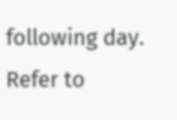following day. Refer to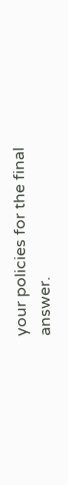your policies for the final answer.